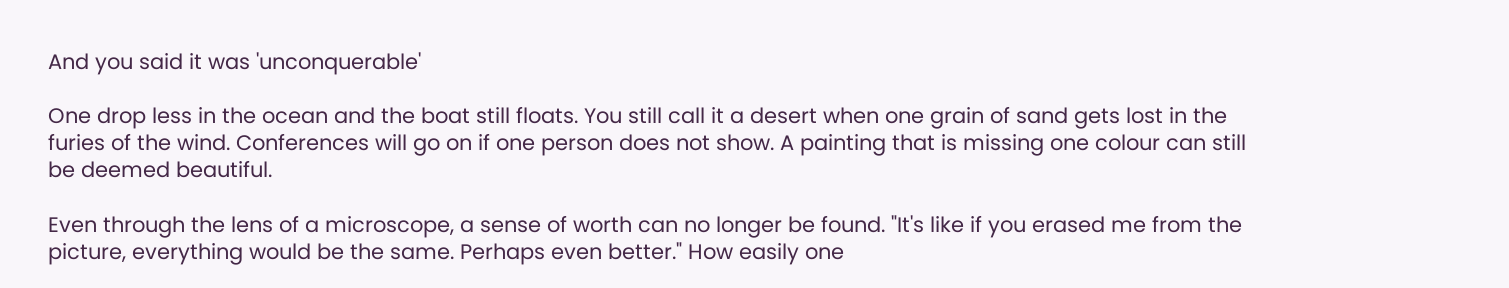And you said it was 'unconquerable'

One drop less in the ocean and the boat still floats. You still call it a desert when one grain of sand gets lost in the furies of the wind. Conferences will go on if one person does not show. A painting that is missing one colour can still be deemed beautiful.

Even through the lens of a microscope, a sense of worth can no longer be found. "It's like if you erased me from the picture, everything would be the same. Perhaps even better." How easily one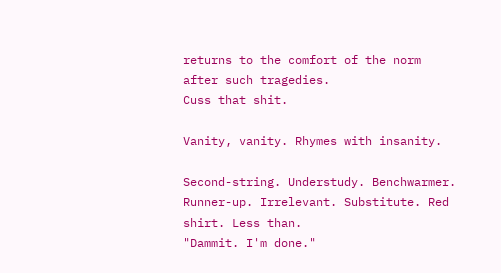returns to the comfort of the norm after such tragedies.
Cuss that shit.

Vanity, vanity. Rhymes with insanity.

Second-string. Understudy. Benchwarmer. Runner-up. Irrelevant. Substitute. Red shirt. Less than.
"Dammit. I'm done."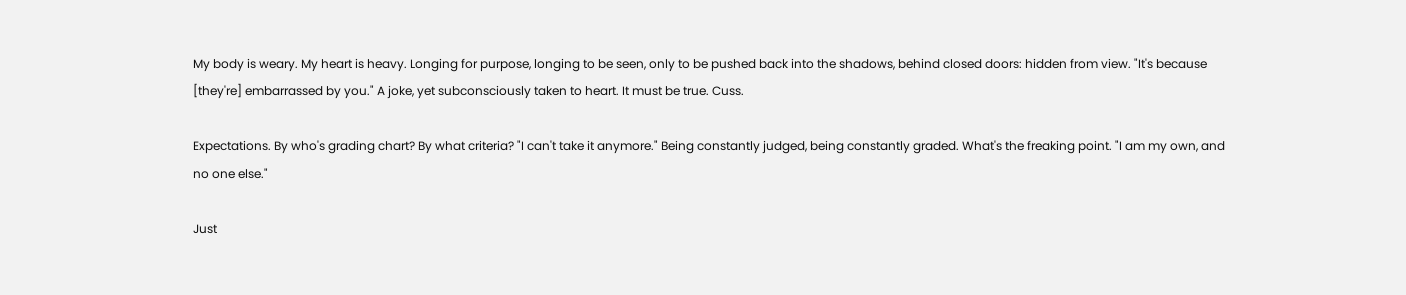My body is weary. My heart is heavy. Longing for purpose, longing to be seen, only to be pushed back into the shadows, behind closed doors: hidden from view. "It's because [they're] embarrassed by you." A joke, yet subconsciously taken to heart. It must be true. Cuss.

Expectations. By who's grading chart? By what criteria? "I can't take it anymore." Being constantly judged, being constantly graded. What's the freaking point. "I am my own, and no one else."

Just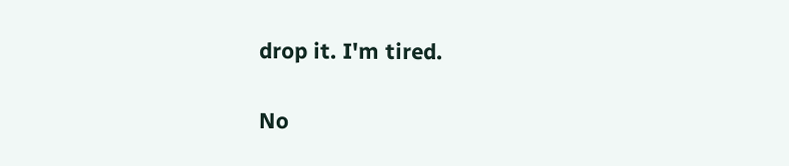drop it. I'm tired.

No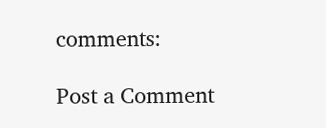comments:

Post a Comment